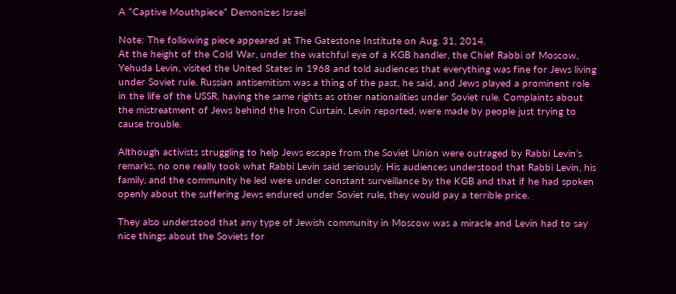A “Captive Mouthpiece” Demonizes Israel

Note: The following piece appeared at The Gatestone Institute on Aug. 31, 2014.
At the height of the Cold War, under the watchful eye of a KGB handler, the Chief Rabbi of Moscow, Yehuda Levin, visited the United States in 1968 and told audiences that everything was fine for Jews living under Soviet rule. Russian antisemitism was a thing of the past, he said, and Jews played a prominent role in the life of the USSR, having the same rights as other nationalities under Soviet rule. Complaints about the mistreatment of Jews behind the Iron Curtain, Levin reported, were made by people just trying to cause trouble.

Although activists struggling to help Jews escape from the Soviet Union were outraged by Rabbi Levin’s remarks, no one really took what Rabbi Levin said seriously. His audiences understood that Rabbi Levin, his family, and the community he led were under constant surveillance by the KGB and that if he had spoken openly about the suffering Jews endured under Soviet rule, they would pay a terrible price.

They also understood that any type of Jewish community in Moscow was a miracle and Levin had to say nice things about the Soviets for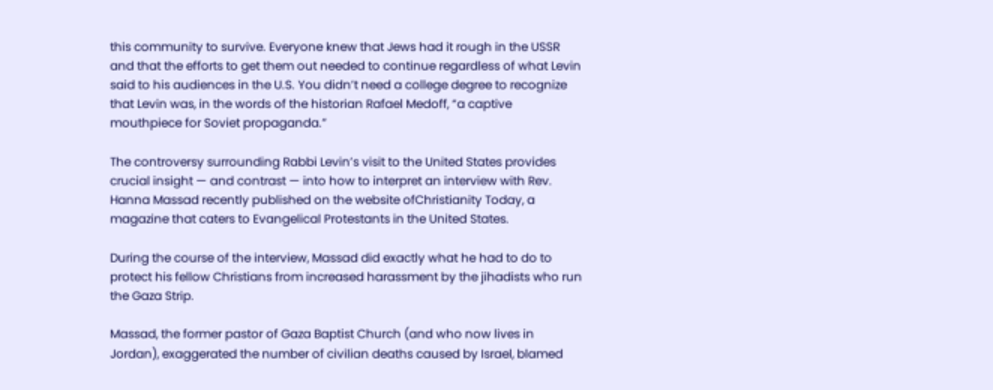this community to survive. Everyone knew that Jews had it rough in the USSR and that the efforts to get them out needed to continue regardless of what Levin said to his audiences in the U.S. You didn’t need a college degree to recognize that Levin was, in the words of the historian Rafael Medoff, “a captive mouthpiece for Soviet propaganda.”

The controversy surrounding Rabbi Levin’s visit to the United States provides crucial insight — and contrast — into how to interpret an interview with Rev. Hanna Massad recently published on the website ofChristianity Today, a magazine that caters to Evangelical Protestants in the United States.

During the course of the interview, Massad did exactly what he had to do to protect his fellow Christians from increased harassment by the jihadists who run the Gaza Strip.

Massad, the former pastor of Gaza Baptist Church (and who now lives in Jordan), exaggerated the number of civilian deaths caused by Israel, blamed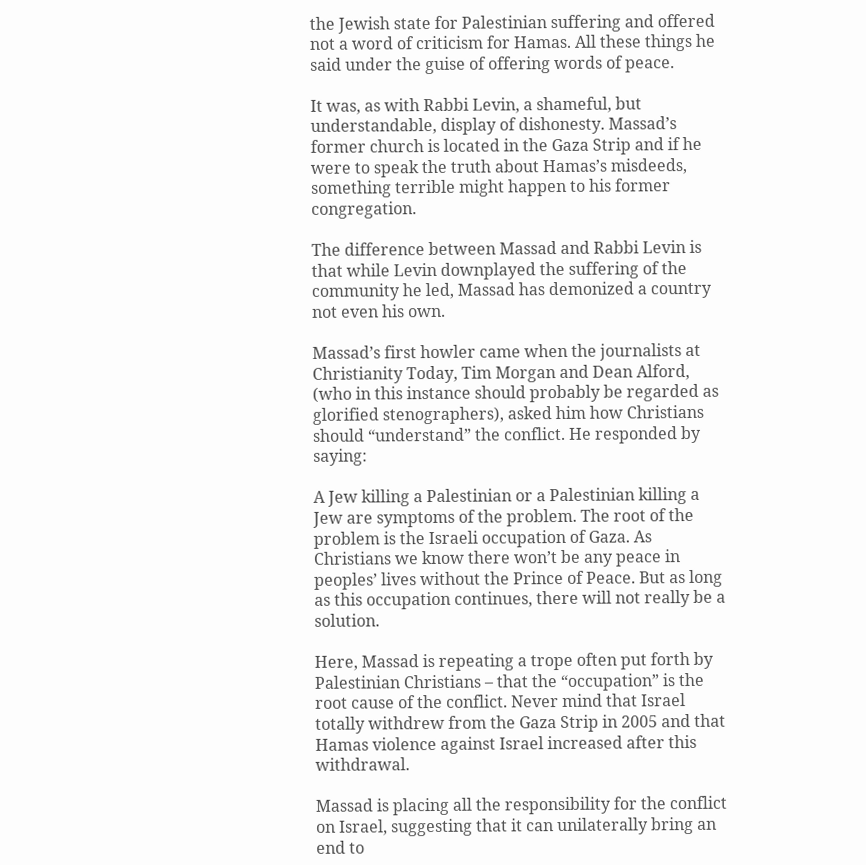the Jewish state for Palestinian suffering and offered not a word of criticism for Hamas. All these things he said under the guise of offering words of peace.

It was, as with Rabbi Levin, a shameful, but understandable, display of dishonesty. Massad’s former church is located in the Gaza Strip and if he were to speak the truth about Hamas’s misdeeds, something terrible might happen to his former congregation.

The difference between Massad and Rabbi Levin is that while Levin downplayed the suffering of the community he led, Massad has demonized a country not even his own.

Massad’s first howler came when the journalists at Christianity Today, Tim Morgan and Dean Alford, (who in this instance should probably be regarded as glorified stenographers), asked him how Christians should “understand” the conflict. He responded by saying:

A Jew killing a Palestinian or a Palestinian killing a Jew are symptoms of the problem. The root of the problem is the Israeli occupation of Gaza. As Christians we know there won’t be any peace in peoples’ lives without the Prince of Peace. But as long as this occupation continues, there will not really be a solution.

Here, Massad is repeating a trope often put forth by Palestinian Christians – that the “occupation” is the root cause of the conflict. Never mind that Israel totally withdrew from the Gaza Strip in 2005 and that Hamas violence against Israel increased after this withdrawal.

Massad is placing all the responsibility for the conflict on Israel, suggesting that it can unilaterally bring an end to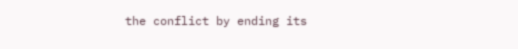the conflict by ending its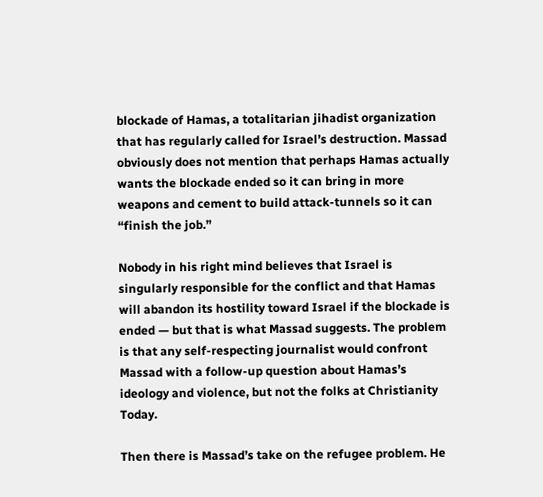blockade of Hamas, a totalitarian jihadist organization that has regularly called for Israel’s destruction. Massad obviously does not mention that perhaps Hamas actually wants the blockade ended so it can bring in more weapons and cement to build attack-tunnels so it can “finish the job.”

Nobody in his right mind believes that Israel is singularly responsible for the conflict and that Hamas will abandon its hostility toward Israel if the blockade is ended — but that is what Massad suggests. The problem is that any self-respecting journalist would confront Massad with a follow-up question about Hamas’s ideology and violence, but not the folks at Christianity Today.

Then there is Massad’s take on the refugee problem. He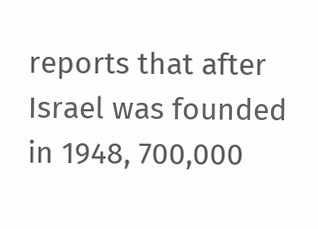reports that after Israel was founded in 1948, 700,000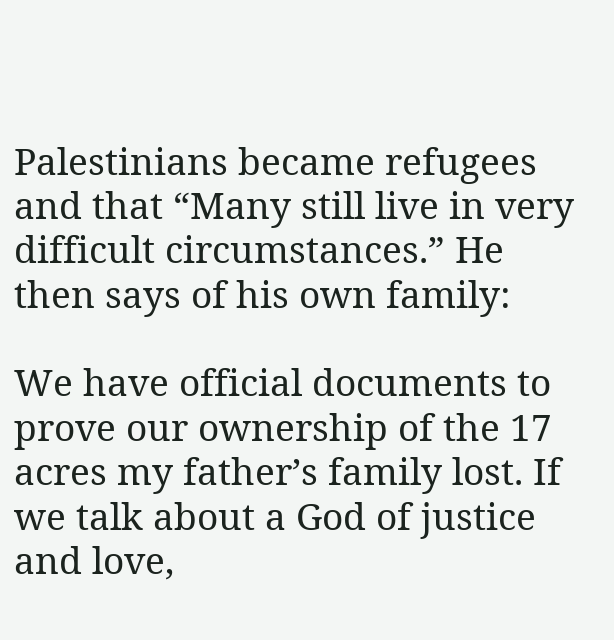Palestinians became refugees and that “Many still live in very difficult circumstances.” He then says of his own family:

We have official documents to prove our ownership of the 17 acres my father’s family lost. If we talk about a God of justice and love,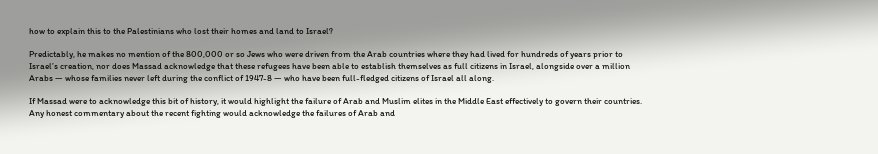how to explain this to the Palestinians who lost their homes and land to Israel?

Predictably, he makes no mention of the 800,000 or so Jews who were driven from the Arab countries where they had lived for hundreds of years prior to Israel’s creation, nor does Massad acknowledge that these refugees have been able to establish themselves as full citizens in Israel, alongside over a million Arabs — whose families never left during the conflict of 1947-8 — who have been full-fledged citizens of Israel all along.

If Massad were to acknowledge this bit of history, it would highlight the failure of Arab and Muslim elites in the Middle East effectively to govern their countries. Any honest commentary about the recent fighting would acknowledge the failures of Arab and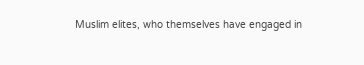Muslim elites, who themselves have engaged in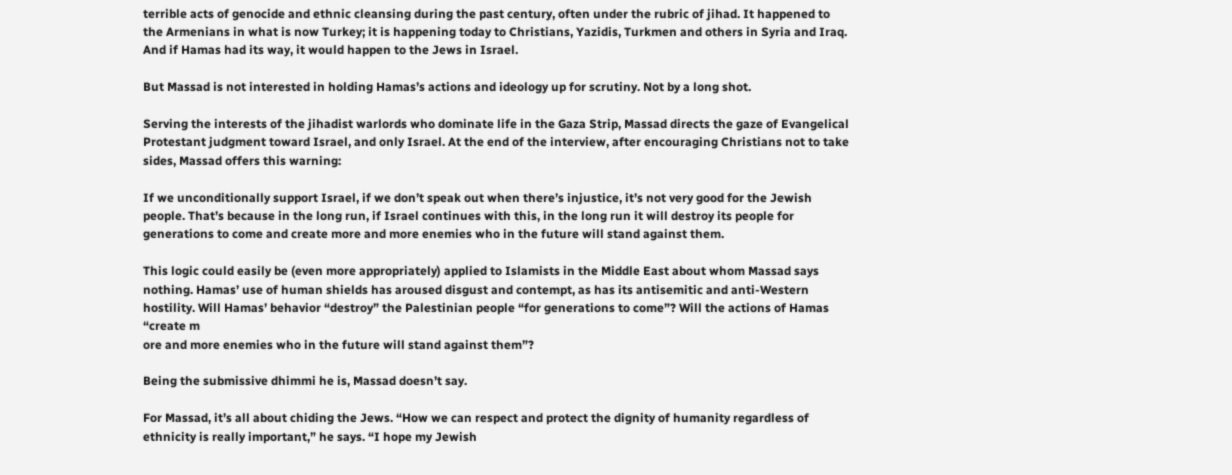terrible acts of genocide and ethnic cleansing during the past century, often under the rubric of jihad. It happened to the Armenians in what is now Turkey; it is happening today to Christians, Yazidis, Turkmen and others in Syria and Iraq. And if Hamas had its way, it would happen to the Jews in Israel.

But Massad is not interested in holding Hamas’s actions and ideology up for scrutiny. Not by a long shot.

Serving the interests of the jihadist warlords who dominate life in the Gaza Strip, Massad directs the gaze of Evangelical Protestant judgment toward Israel, and only Israel. At the end of the interview, after encouraging Christians not to take sides, Massad offers this warning:

If we unconditionally support Israel, if we don’t speak out when there’s injustice, it’s not very good for the Jewish people. That’s because in the long run, if Israel continues with this, in the long run it will destroy its people for generations to come and create more and more enemies who in the future will stand against them.

This logic could easily be (even more appropriately) applied to Islamists in the Middle East about whom Massad says nothing. Hamas’ use of human shields has aroused disgust and contempt, as has its antisemitic and anti-Western hostility. Will Hamas’ behavior “destroy” the Palestinian people “for generations to come”? Will the actions of Hamas “create m
ore and more enemies who in the future will stand against them”?

Being the submissive dhimmi he is, Massad doesn’t say.

For Massad, it’s all about chiding the Jews. “How we can respect and protect the dignity of humanity regardless of ethnicity is really important,” he says. “I hope my Jewish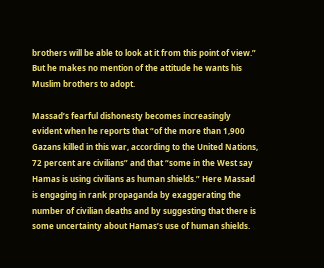brothers will be able to look at it from this point of view.” But he makes no mention of the attitude he wants his Muslim brothers to adopt.

Massad’s fearful dishonesty becomes increasingly evident when he reports that “of the more than 1,900 Gazans killed in this war, according to the United Nations, 72 percent are civilians” and that “some in the West say Hamas is using civilians as human shields.” Here Massad is engaging in rank propaganda by exaggerating the number of civilian deaths and by suggesting that there is some uncertainty about Hamas’s use of human shields.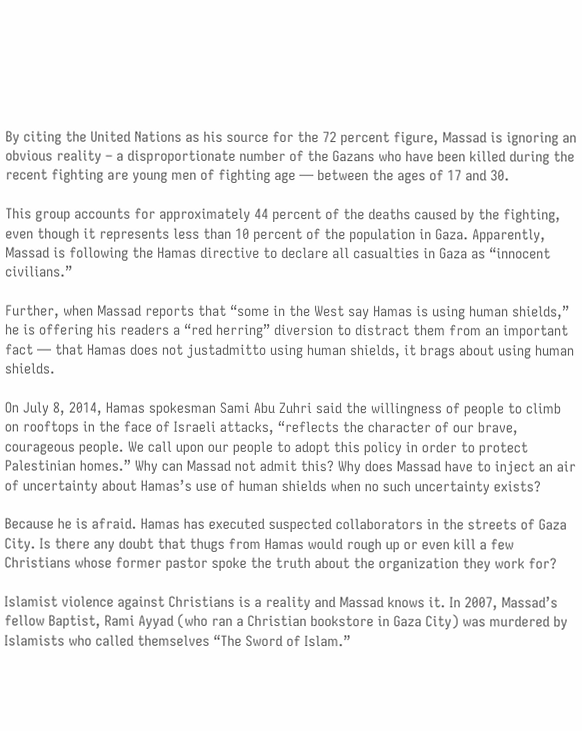By citing the United Nations as his source for the 72 percent figure, Massad is ignoring an obvious reality – a disproportionate number of the Gazans who have been killed during the recent fighting are young men of fighting age — between the ages of 17 and 30.

This group accounts for approximately 44 percent of the deaths caused by the fighting, even though it represents less than 10 percent of the population in Gaza. Apparently, Massad is following the Hamas directive to declare all casualties in Gaza as “innocent civilians.”

Further, when Massad reports that “some in the West say Hamas is using human shields,” he is offering his readers a “red herring” diversion to distract them from an important fact — that Hamas does not justadmitto using human shields, it brags about using human shields.

On July 8, 2014, Hamas spokesman Sami Abu Zuhri said the willingness of people to climb on rooftops in the face of Israeli attacks, “reflects the character of our brave, courageous people. We call upon our people to adopt this policy in order to protect Palestinian homes.” Why can Massad not admit this? Why does Massad have to inject an air of uncertainty about Hamas’s use of human shields when no such uncertainty exists?

Because he is afraid. Hamas has executed suspected collaborators in the streets of Gaza City. Is there any doubt that thugs from Hamas would rough up or even kill a few Christians whose former pastor spoke the truth about the organization they work for?

Islamist violence against Christians is a reality and Massad knows it. In 2007, Massad’s fellow Baptist, Rami Ayyad (who ran a Christian bookstore in Gaza City) was murdered by Islamists who called themselves “The Sword of Islam.”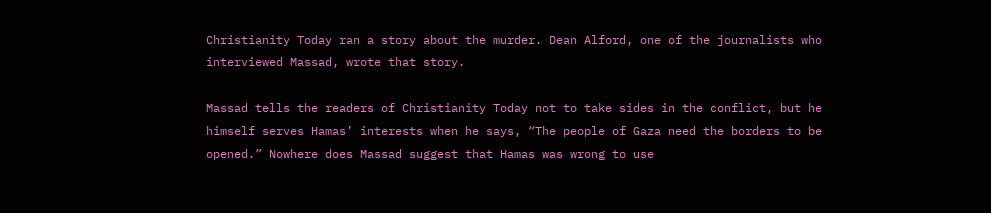Christianity Today ran a story about the murder. Dean Alford, one of the journalists who interviewed Massad, wrote that story.

Massad tells the readers of Christianity Today not to take sides in the conflict, but he himself serves Hamas’ interests when he says, “The people of Gaza need the borders to be opened.” Nowhere does Massad suggest that Hamas was wrong to use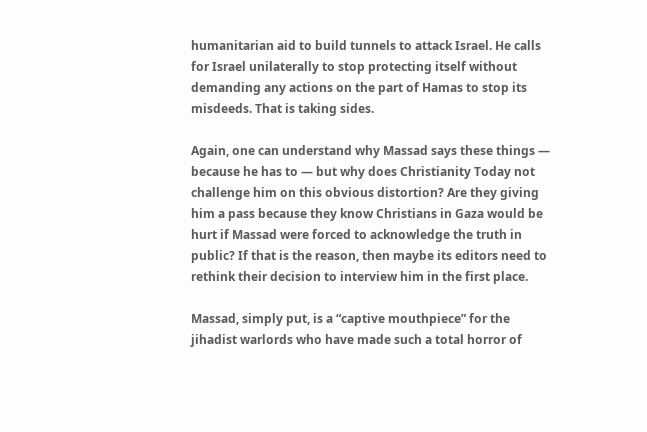humanitarian aid to build tunnels to attack Israel. He calls for Israel unilaterally to stop protecting itself without demanding any actions on the part of Hamas to stop its misdeeds. That is taking sides.

Again, one can understand why Massad says these things — because he has to — but why does Christianity Today not challenge him on this obvious distortion? Are they giving him a pass because they know Christians in Gaza would be hurt if Massad were forced to acknowledge the truth in public? If that is the reason, then maybe its editors need to rethink their decision to interview him in the first place.

Massad, simply put, is a “captive mouthpiece” for the jihadist warlords who have made such a total horror of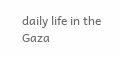daily life in the Gaza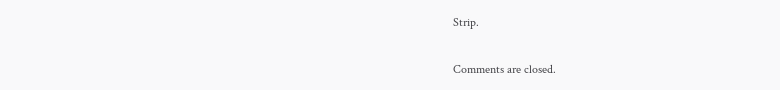Strip.

Comments are closed.